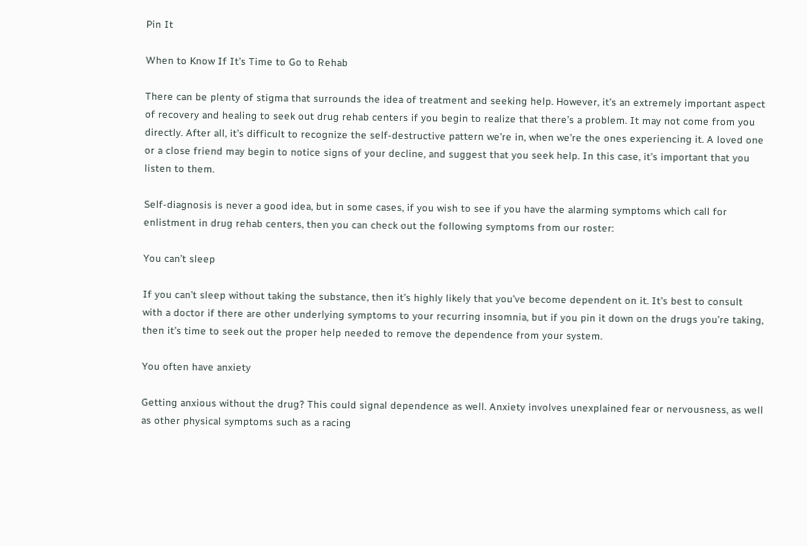Pin It

When to Know If It’s Time to Go to Rehab

There can be plenty of stigma that surrounds the idea of treatment and seeking help. However, it’s an extremely important aspect of recovery and healing to seek out drug rehab centers if you begin to realize that there’s a problem. It may not come from you directly. After all, it’s difficult to recognize the self-destructive pattern we’re in, when we’re the ones experiencing it. A loved one or a close friend may begin to notice signs of your decline, and suggest that you seek help. In this case, it’s important that you listen to them.

Self-diagnosis is never a good idea, but in some cases, if you wish to see if you have the alarming symptoms which call for enlistment in drug rehab centers, then you can check out the following symptoms from our roster:

You can’t sleep

If you can’t sleep without taking the substance, then it’s highly likely that you’ve become dependent on it. It’s best to consult with a doctor if there are other underlying symptoms to your recurring insomnia, but if you pin it down on the drugs you’re taking, then it’s time to seek out the proper help needed to remove the dependence from your system.

You often have anxiety

Getting anxious without the drug? This could signal dependence as well. Anxiety involves unexplained fear or nervousness, as well as other physical symptoms such as a racing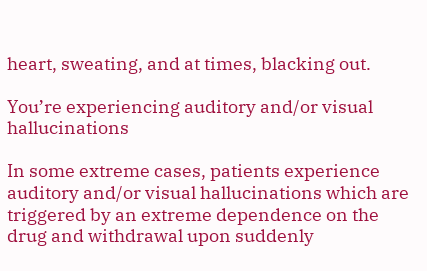heart, sweating, and at times, blacking out.

You’re experiencing auditory and/or visual hallucinations

In some extreme cases, patients experience auditory and/or visual hallucinations which are triggered by an extreme dependence on the drug and withdrawal upon suddenly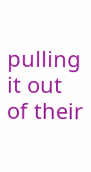pulling it out of their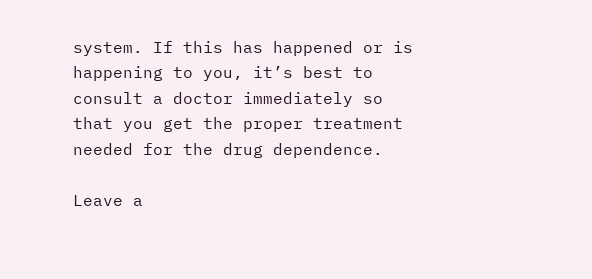system. If this has happened or is happening to you, it’s best to consult a doctor immediately so that you get the proper treatment needed for the drug dependence.

Leave a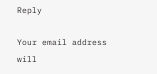Reply

Your email address will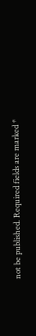not be published. Required fields are marked *